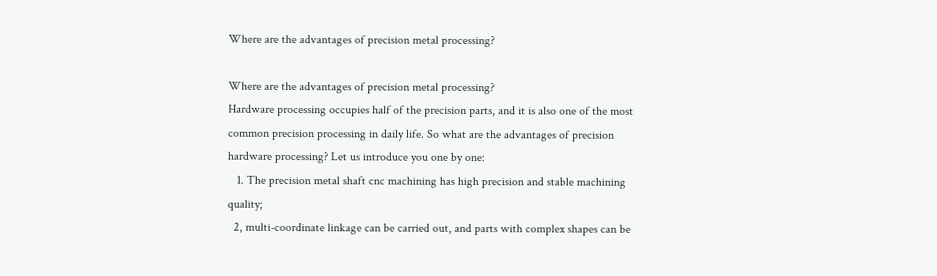Where are the advantages of precision metal processing?

Where are the advantages of precision metal processing?
Hardware processing occupies half of the precision parts, and it is also one of the most common precision processing in daily life. So what are the advantages of precision hardware processing? Let us introduce you one by one:
   1. The precision metal shaft cnc machining has high precision and stable machining quality;
  2, multi-coordinate linkage can be carried out, and parts with complex shapes can be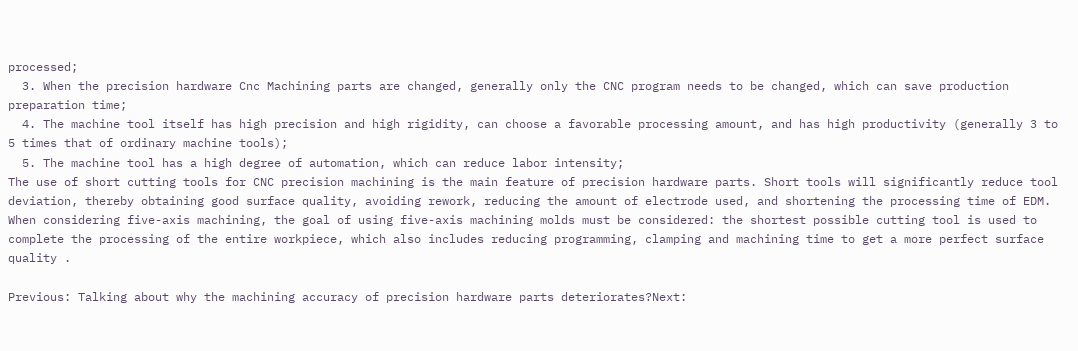processed;
  3. When the precision hardware Cnc Machining parts are changed, generally only the CNC program needs to be changed, which can save production preparation time;
  4. The machine tool itself has high precision and high rigidity, can choose a favorable processing amount, and has high productivity (generally 3 to 5 times that of ordinary machine tools);
  5. The machine tool has a high degree of automation, which can reduce labor intensity;
The use of short cutting tools for CNC precision machining is the main feature of precision hardware parts. Short tools will significantly reduce tool deviation, thereby obtaining good surface quality, avoiding rework, reducing the amount of electrode used, and shortening the processing time of EDM. When considering five-axis machining, the goal of using five-axis machining molds must be considered: the shortest possible cutting tool is used to complete the processing of the entire workpiece, which also includes reducing programming, clamping and machining time to get a more perfect surface quality .

Previous: Talking about why the machining accuracy of precision hardware parts deteriorates?Next: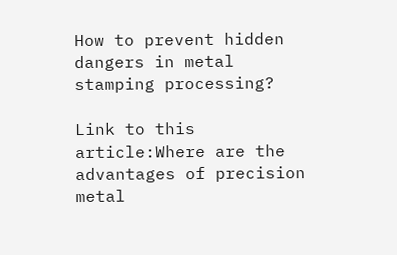How to prevent hidden dangers in metal stamping processing?

Link to this article:Where are the advantages of precision metal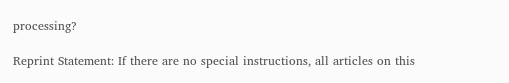processing?

Reprint Statement: If there are no special instructions, all articles on this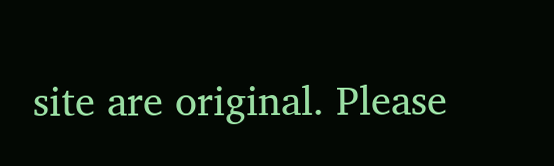site are original. Please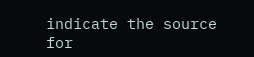indicate the source for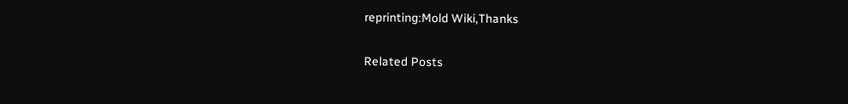reprinting:Mold Wiki,Thanks

Related Posts